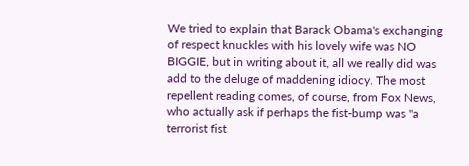We tried to explain that Barack Obama's exchanging of respect knuckles with his lovely wife was NO BIGGIE, but in writing about it, all we really did was add to the deluge of maddening idiocy. The most repellent reading comes, of course, from Fox News, who actually ask if perhaps the fist-bump was "a terrorist fist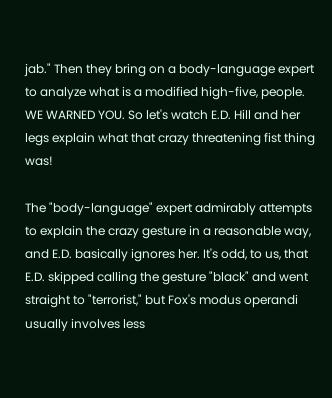jab." Then they bring on a body-language expert to analyze what is a modified high-five, people. WE WARNED YOU. So let's watch E.D. Hill and her legs explain what that crazy threatening fist thing was!

The "body-language" expert admirably attempts to explain the crazy gesture in a reasonable way, and E.D. basically ignores her. It's odd, to us, that E.D. skipped calling the gesture "black" and went straight to "terrorist," but Fox's modus operandi usually involves less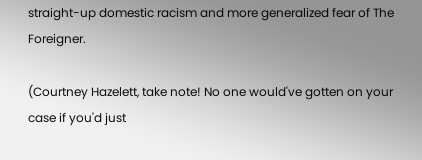straight-up domestic racism and more generalized fear of The Foreigner.

(Courtney Hazelett, take note! No one would've gotten on your case if you'd just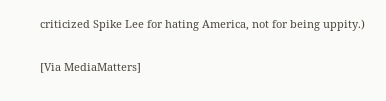criticized Spike Lee for hating America, not for being uppity.)

[Via MediaMatters]